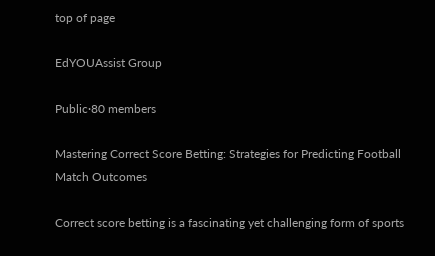top of page

EdYOUAssist Group

Public·80 members

Mastering Correct Score Betting: Strategies for Predicting Football Match Outcomes

Correct score betting is a fascinating yet challenging form of sports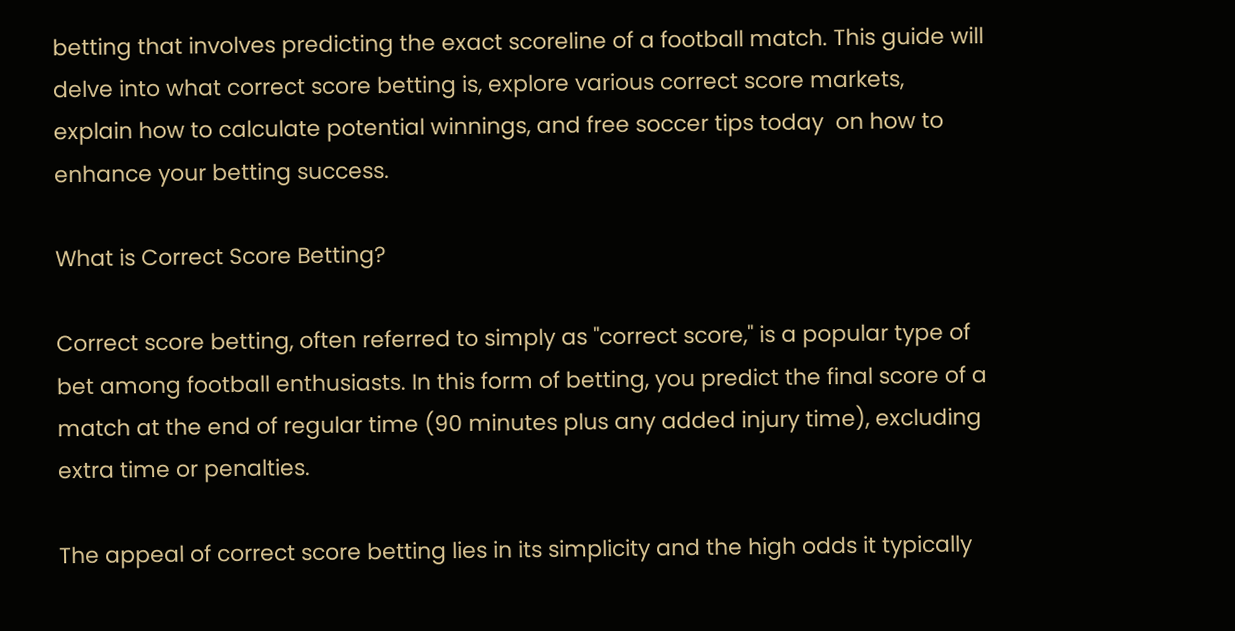betting that involves predicting the exact scoreline of a football match. This guide will delve into what correct score betting is, explore various correct score markets, explain how to calculate potential winnings, and free soccer tips today  on how to enhance your betting success.

What is Correct Score Betting?

Correct score betting, often referred to simply as "correct score," is a popular type of bet among football enthusiasts. In this form of betting, you predict the final score of a match at the end of regular time (90 minutes plus any added injury time), excluding extra time or penalties.

The appeal of correct score betting lies in its simplicity and the high odds it typically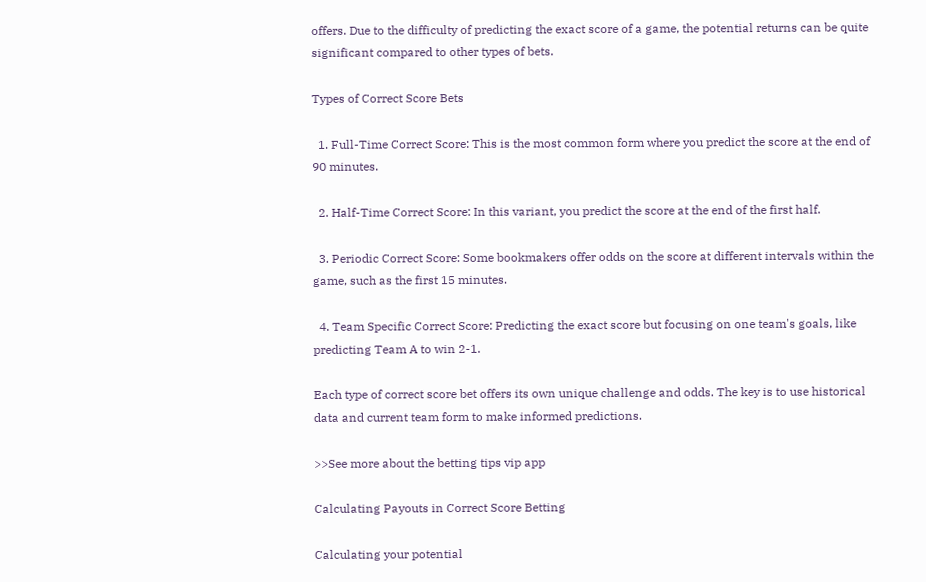offers. Due to the difficulty of predicting the exact score of a game, the potential returns can be quite significant compared to other types of bets.

Types of Correct Score Bets

  1. Full-Time Correct Score: This is the most common form where you predict the score at the end of 90 minutes.

  2. Half-Time Correct Score: In this variant, you predict the score at the end of the first half.

  3. Periodic Correct Score: Some bookmakers offer odds on the score at different intervals within the game, such as the first 15 minutes.

  4. Team Specific Correct Score: Predicting the exact score but focusing on one team's goals, like predicting Team A to win 2-1.

Each type of correct score bet offers its own unique challenge and odds. The key is to use historical data and current team form to make informed predictions.

>>See more about the betting tips vip app

Calculating Payouts in Correct Score Betting

Calculating your potential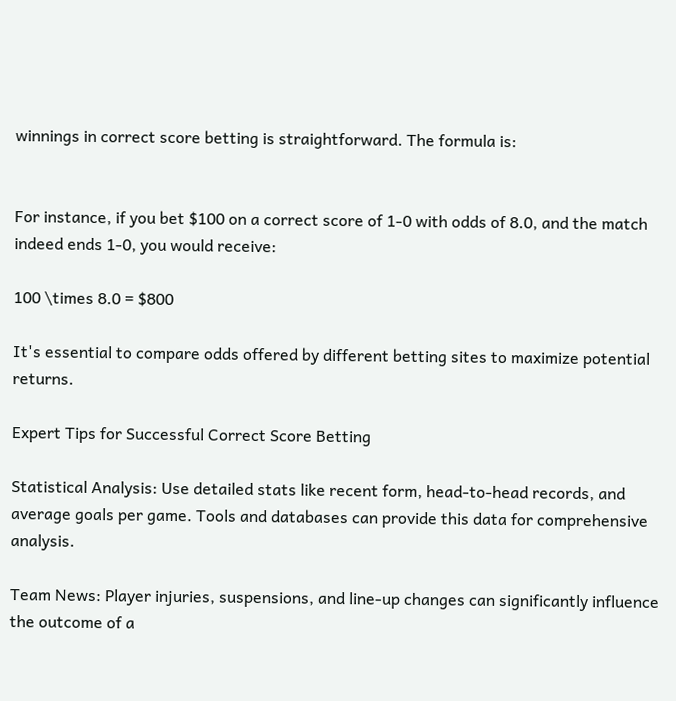winnings in correct score betting is straightforward. The formula is:


For instance, if you bet $100 on a correct score of 1-0 with odds of 8.0, and the match indeed ends 1-0, you would receive:

100 \times 8.0 = $800

It's essential to compare odds offered by different betting sites to maximize potential returns.

Expert Tips for Successful Correct Score Betting

Statistical Analysis: Use detailed stats like recent form, head-to-head records, and average goals per game. Tools and databases can provide this data for comprehensive analysis.

Team News: Player injuries, suspensions, and line-up changes can significantly influence the outcome of a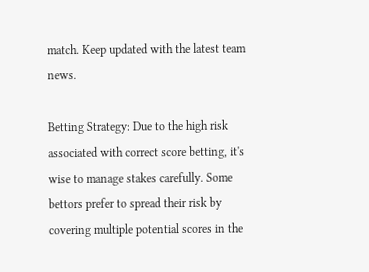match. Keep updated with the latest team news.

Betting Strategy: Due to the high risk associated with correct score betting, it's wise to manage stakes carefully. Some bettors prefer to spread their risk by covering multiple potential scores in the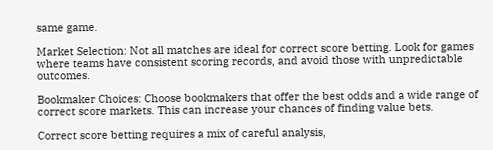same game.

Market Selection: Not all matches are ideal for correct score betting. Look for games where teams have consistent scoring records, and avoid those with unpredictable outcomes.

Bookmaker Choices: Choose bookmakers that offer the best odds and a wide range of correct score markets. This can increase your chances of finding value bets.

Correct score betting requires a mix of careful analysis,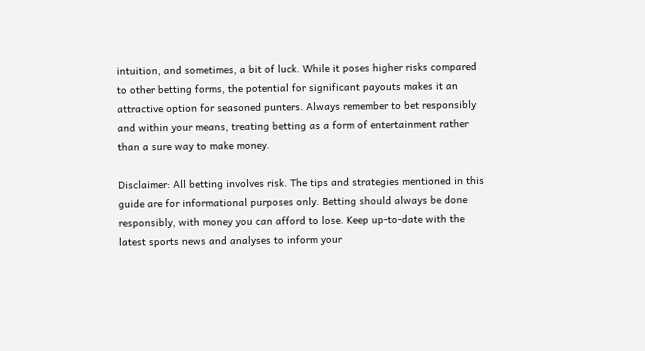intuition, and sometimes, a bit of luck. While it poses higher risks compared to other betting forms, the potential for significant payouts makes it an attractive option for seasoned punters. Always remember to bet responsibly and within your means, treating betting as a form of entertainment rather than a sure way to make money.

Disclaimer: All betting involves risk. The tips and strategies mentioned in this guide are for informational purposes only. Betting should always be done responsibly, with money you can afford to lose. Keep up-to-date with the latest sports news and analyses to inform your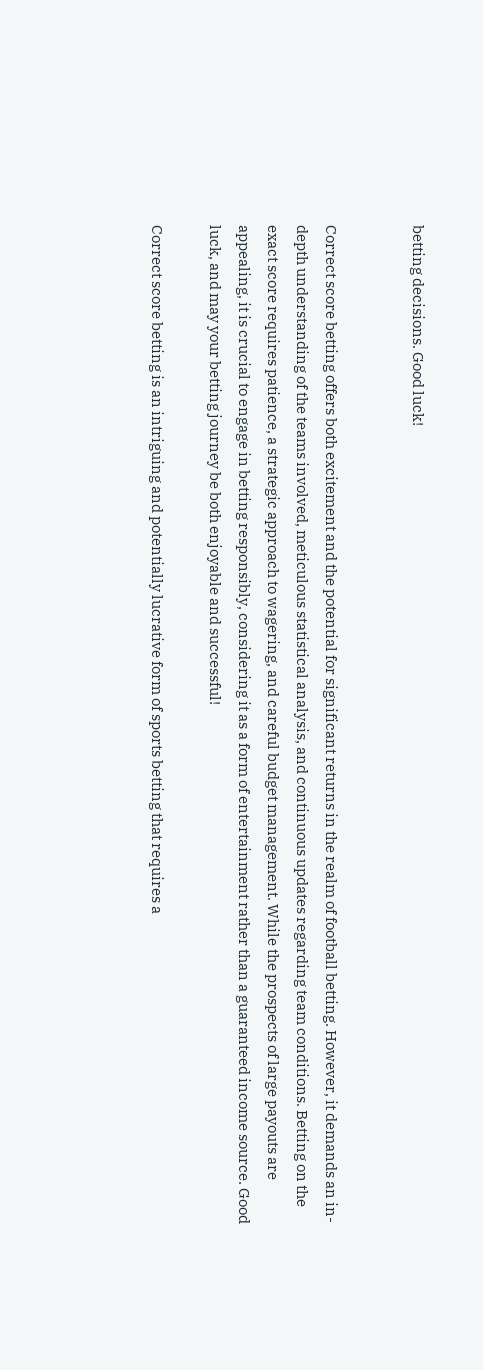betting decisions. Good luck!


Correct score betting offers both excitement and the potential for significant returns in the realm of football betting. However, it demands an in-depth understanding of the teams involved, meticulous statistical analysis, and continuous updates regarding team conditions. Betting on the exact score requires patience, a strategic approach to wagering, and careful budget management. While the prospects of large payouts are appealing, it is crucial to engage in betting responsibly, considering it as a form of entertainment rather than a guaranteed income source. Good luck, and may your betting journey be both enjoyable and successful!

Correct score betting is an intriguing and potentially lucrative form of sports betting that requires a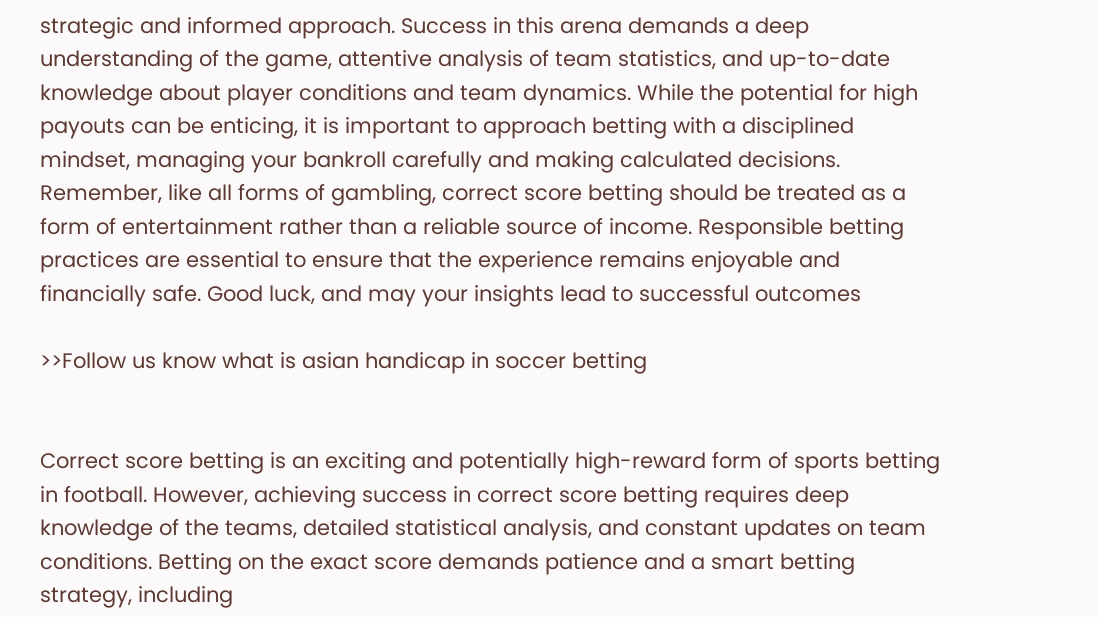strategic and informed approach. Success in this arena demands a deep understanding of the game, attentive analysis of team statistics, and up-to-date knowledge about player conditions and team dynamics. While the potential for high payouts can be enticing, it is important to approach betting with a disciplined mindset, managing your bankroll carefully and making calculated decisions. Remember, like all forms of gambling, correct score betting should be treated as a form of entertainment rather than a reliable source of income. Responsible betting practices are essential to ensure that the experience remains enjoyable and financially safe. Good luck, and may your insights lead to successful outcomes

>>Follow us know what is asian handicap in soccer betting


Correct score betting is an exciting and potentially high-reward form of sports betting in football. However, achieving success in correct score betting requires deep knowledge of the teams, detailed statistical analysis, and constant updates on team conditions. Betting on the exact score demands patience and a smart betting strategy, including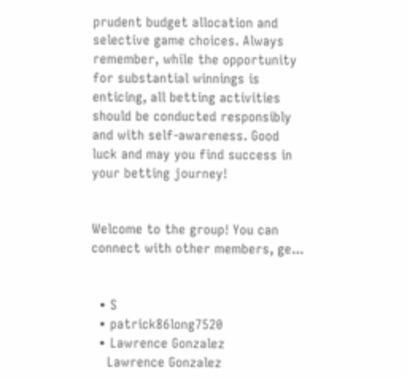prudent budget allocation and selective game choices. Always remember, while the opportunity for substantial winnings is enticing, all betting activities should be conducted responsibly and with self-awareness. Good luck and may you find success in your betting journey!


Welcome to the group! You can connect with other members, ge...


  • S
  • patrick86long7520
  • Lawrence Gonzalez
    Lawrence Gonzalez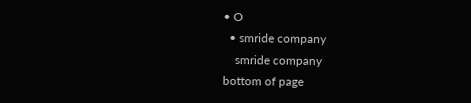• O
  • smride company
    smride company
bottom of page